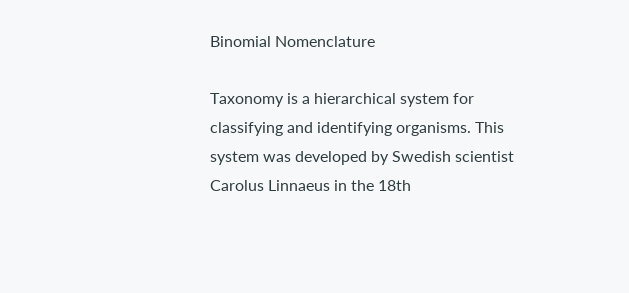Binomial Nomenclature

Taxonomy is a hierarchical system for classifying and identifying organisms. This system was developed by Swedish scientist Carolus Linnaeus in the 18th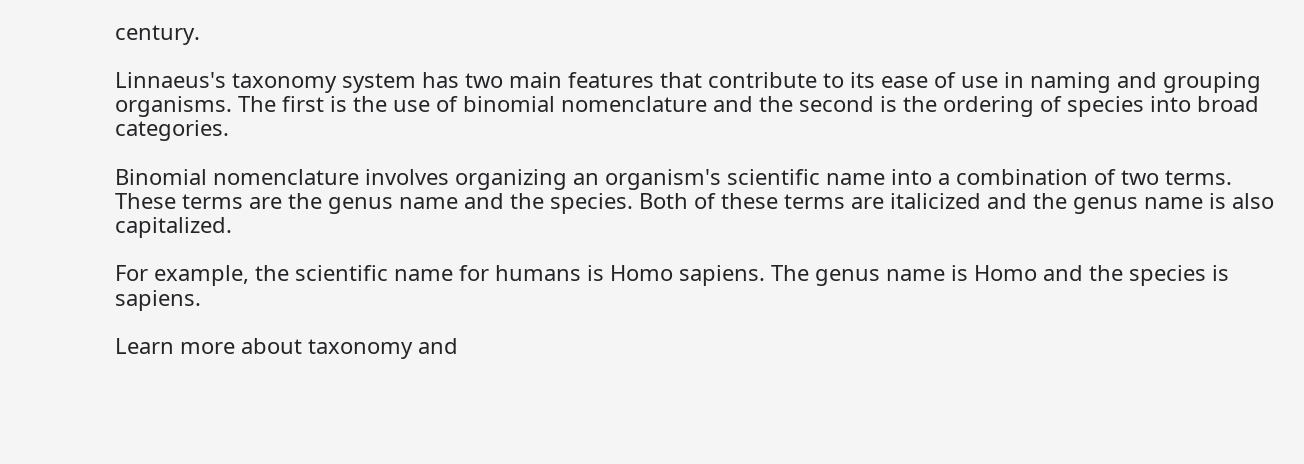century.

Linnaeus's taxonomy system has two main features that contribute to its ease of use in naming and grouping organisms. The first is the use of binomial nomenclature and the second is the ordering of species into broad categories.

Binomial nomenclature involves organizing an organism's scientific name into a combination of two terms.
These terms are the genus name and the species. Both of these terms are italicized and the genus name is also capitalized.

For example, the scientific name for humans is Homo sapiens. The genus name is Homo and the species is sapiens.

Learn more about taxonomy and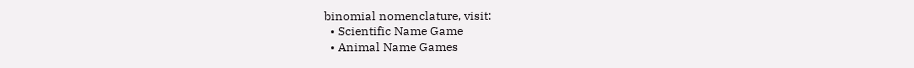binomial nomenclature, visit:
  • Scientific Name Game
  • Animal Name Games